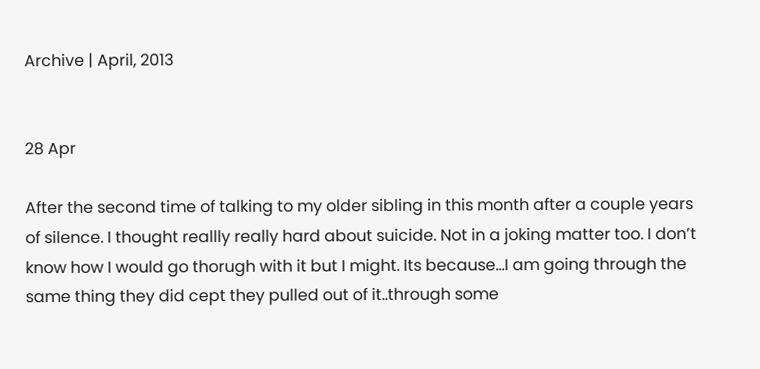Archive | April, 2013


28 Apr

After the second time of talking to my older sibling in this month after a couple years of silence. I thought reallly really hard about suicide. Not in a joking matter too. I don’t know how I would go thorugh with it but I might. Its because…I am going through the same thing they did cept they pulled out of it..through some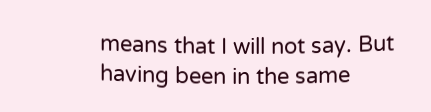means that I will not say. But having been in the same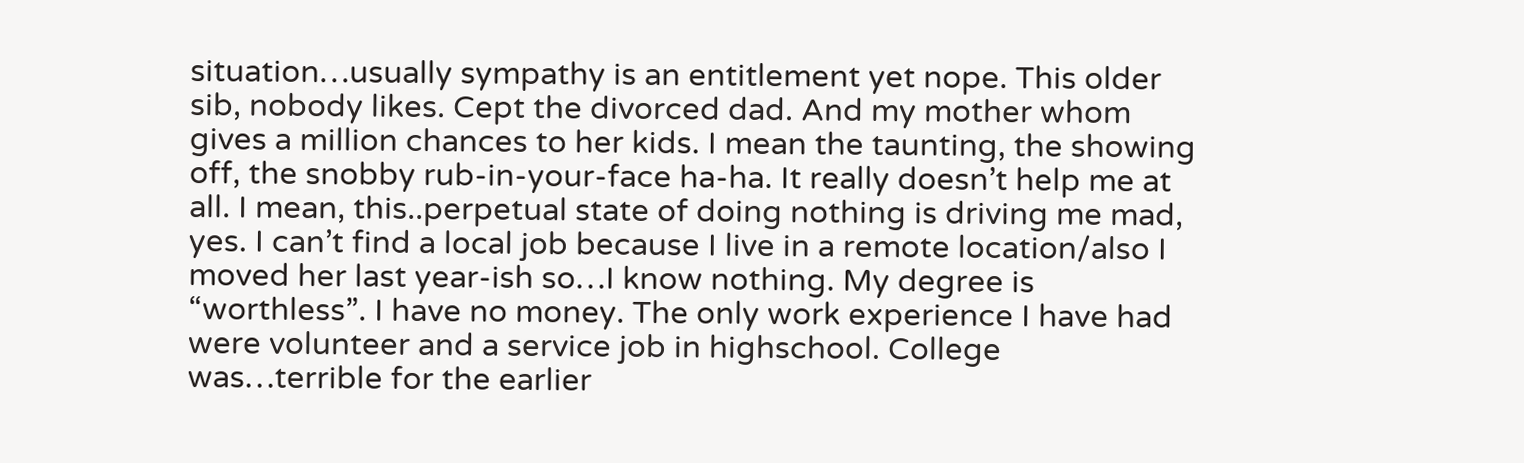situation…usually sympathy is an entitlement yet nope. This older sib, nobody likes. Cept the divorced dad. And my mother whom gives a million chances to her kids. I mean the taunting, the showing off, the snobby rub-in-your-face ha-ha. It really doesn’t help me at all. I mean, this..perpetual state of doing nothing is driving me mad, yes. I can’t find a local job because I live in a remote location/also I moved her last year-ish so…I know nothing. My degree is “worthless”. I have no money. The only work experience I have had were volunteer and a service job in highschool. College was…terrible for the earlier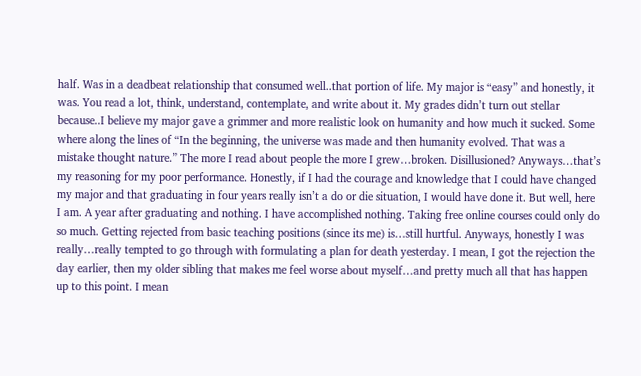half. Was in a deadbeat relationship that consumed well..that portion of life. My major is “easy” and honestly, it was. You read a lot, think, understand, contemplate, and write about it. My grades didn’t turn out stellar because..I believe my major gave a grimmer and more realistic look on humanity and how much it sucked. Some where along the lines of “In the beginning, the universe was made and then humanity evolved. That was a mistake thought nature.” The more I read about people the more I grew…broken. Disillusioned? Anyways…that’s my reasoning for my poor performance. Honestly, if I had the courage and knowledge that I could have changed my major and that graduating in four years really isn’t a do or die situation, I would have done it. But well, here I am. A year after graduating and nothing. I have accomplished nothing. Taking free online courses could only do so much. Getting rejected from basic teaching positions (since its me) is…still hurtful. Anyways, honestly I was really…really tempted to go through with formulating a plan for death yesterday. I mean, I got the rejection the day earlier, then my older sibling that makes me feel worse about myself…and pretty much all that has happen up to this point. I mean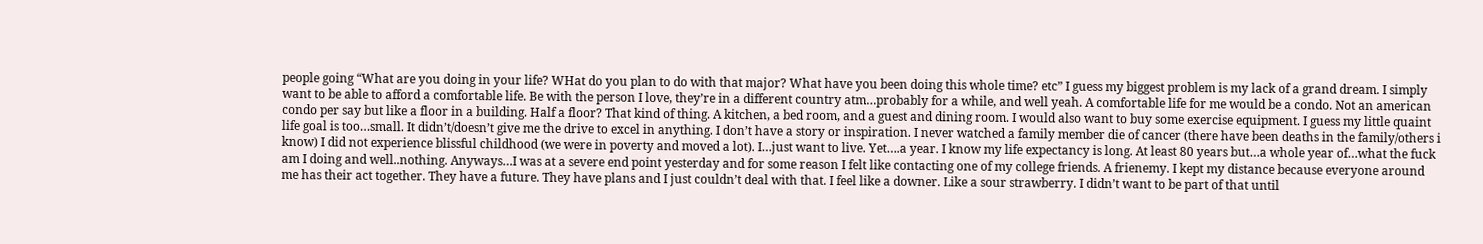people going “What are you doing in your life? WHat do you plan to do with that major? What have you been doing this whole time? etc” I guess my biggest problem is my lack of a grand dream. I simply want to be able to afford a comfortable life. Be with the person I love, they’re in a different country atm…probably for a while, and well yeah. A comfortable life for me would be a condo. Not an american condo per say but like a floor in a building. Half a floor? That kind of thing. A kitchen, a bed room, and a guest and dining room. I would also want to buy some exercise equipment. I guess my little quaint life goal is too…small. It didn’t/doesn’t give me the drive to excel in anything. I don’t have a story or inspiration. I never watched a family member die of cancer (there have been deaths in the family/others i know) I did not experience blissful childhood (we were in poverty and moved a lot). I…just want to live. Yet….a year. I know my life expectancy is long. At least 80 years but…a whole year of…what the fuck am I doing and well..nothing. Anyways…I was at a severe end point yesterday and for some reason I felt like contacting one of my college friends. A frienemy. I kept my distance because everyone around me has their act together. They have a future. They have plans and I just couldn’t deal with that. I feel like a downer. Like a sour strawberry. I didn’t want to be part of that until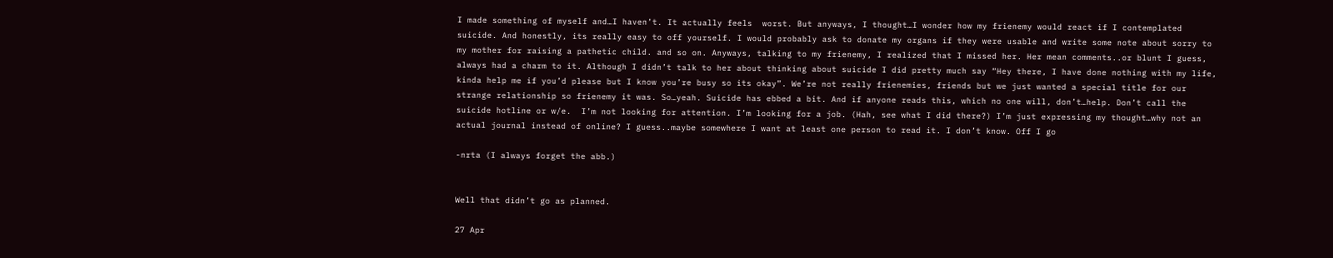I made something of myself and…I haven’t. It actually feels  worst. But anyways, I thought…I wonder how my frienemy would react if I contemplated suicide. And honestly, its really easy to off yourself. I would probably ask to donate my organs if they were usable and write some note about sorry to my mother for raising a pathetic child. and so on. Anyways, talking to my frienemy, I realized that I missed her. Her mean comments..or blunt I guess, always had a charm to it. Although I didn’t talk to her about thinking about suicide I did pretty much say “Hey there, I have done nothing with my life, kinda help me if you’d please but I know you’re busy so its okay”. We’re not really frienemies, friends but we just wanted a special title for our strange relationship so frienemy it was. So…yeah. Suicide has ebbed a bit. And if anyone reads this, which no one will, don’t…help. Don’t call the suicide hotline or w/e.  I’m not looking for attention. I’m looking for a job. (Hah, see what I did there?) I’m just expressing my thought…why not an actual journal instead of online? I guess..maybe somewhere I want at least one person to read it. I don’t know. Off I go

-nrta (I always forget the abb.)


Well that didn’t go as planned.

27 Apr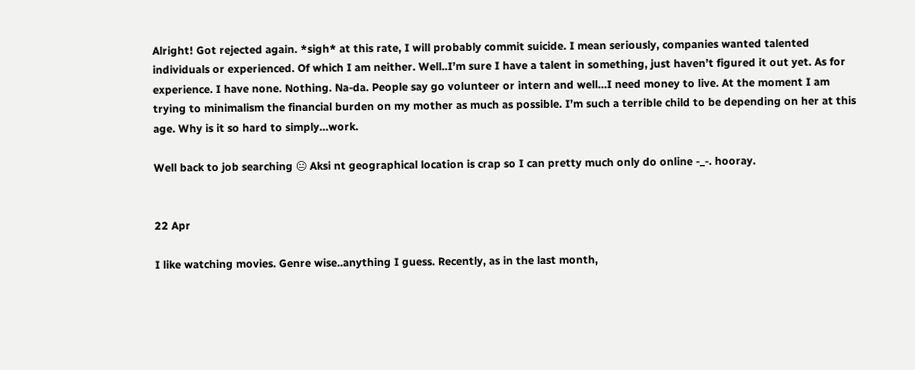Alright! Got rejected again. *sigh* at this rate, I will probably commit suicide. I mean seriously, companies wanted talented individuals or experienced. Of which I am neither. Well..I’m sure I have a talent in something, just haven’t figured it out yet. As for experience. I have none. Nothing. Na-da. People say go volunteer or intern and well…I need money to live. At the moment I am trying to minimalism the financial burden on my mother as much as possible. I’m such a terrible child to be depending on her at this age. Why is it so hard to simply…work.

Well back to job searching 😐 Aksi nt geographical location is crap so I can pretty much only do online -_-. hooray.


22 Apr

I like watching movies. Genre wise..anything I guess. Recently, as in the last month,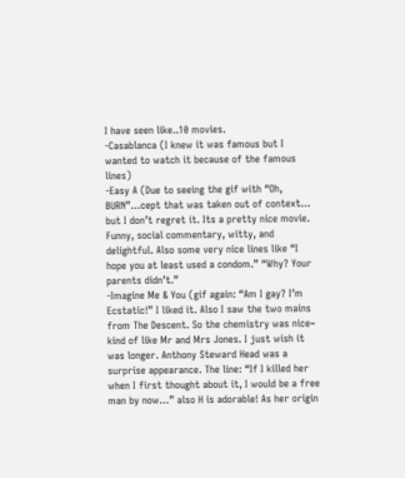I have seen like..10 movies.
-Casablanca (I knew it was famous but I wanted to watch it because of the famous lines)
-Easy A (Due to seeing the gif with “Oh, BURN”…cept that was taken out of context… but I don’t regret it. Its a pretty nice movie. Funny, social commentary, witty, and   delightful. Also some very nice lines like “I hope you at least used a condom.” “Why? Your parents didn’t.”
-Imagine Me & You (gif again: “Am I gay? I’m Ecstatic!” I liked it. Also I saw the two mains from The Descent. So the chemistry was nice~ kind of like Mr and Mrs Jones. I just wish it was longer. Anthony Steward Head was a surprise appearance. The line: “If I killed her when I first thought about it, I would be a free man by now…” also H is adorable! As her origin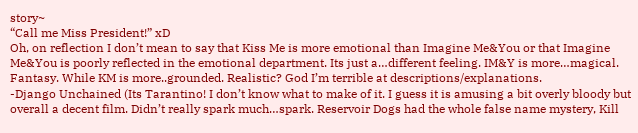story~
“Call me Miss President!” xD
Oh, on reflection I don’t mean to say that Kiss Me is more emotional than Imagine Me&You or that Imagine Me&You is poorly reflected in the emotional department. Its just a…different feeling. IM&Y is more…magical. Fantasy. While KM is more..grounded. Realistic? God I’m terrible at descriptions/explanations.
-Django Unchained (Its Tarantino! I don’t know what to make of it. I guess it is amusing a bit overly bloody but overall a decent film. Didn’t really spark much…spark. Reservoir Dogs had the whole false name mystery, Kill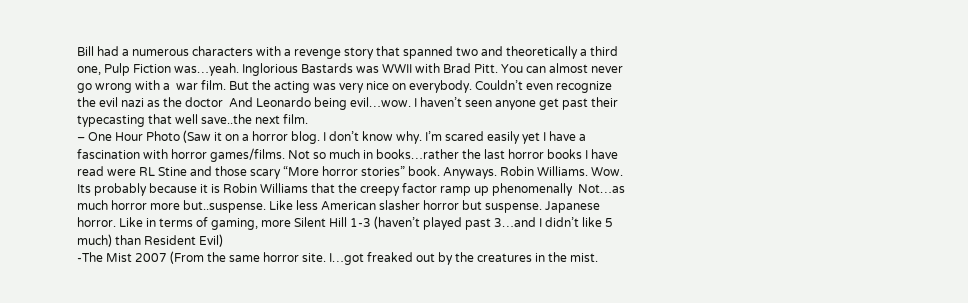Bill had a numerous characters with a revenge story that spanned two and theoretically a third one, Pulp Fiction was…yeah. Inglorious Bastards was WWII with Brad Pitt. You can almost never go wrong with a  war film. But the acting was very nice on everybody. Couldn’t even recognize the evil nazi as the doctor  And Leonardo being evil…wow. I haven’t seen anyone get past their typecasting that well save..the next film.
– One Hour Photo (Saw it on a horror blog. I don’t know why. I’m scared easily yet I have a fascination with horror games/films. Not so much in books…rather the last horror books I have read were RL Stine and those scary “More horror stories” book. Anyways. Robin Williams. Wow. Its probably because it is Robin Williams that the creepy factor ramp up phenomenally  Not…as much horror more but..suspense. Like less American slasher horror but suspense. Japanese horror. Like in terms of gaming, more Silent Hill 1-3 (haven’t played past 3…and I didn’t like 5 much) than Resident Evil)
-The Mist 2007 (From the same horror site. I…got freaked out by the creatures in the mist.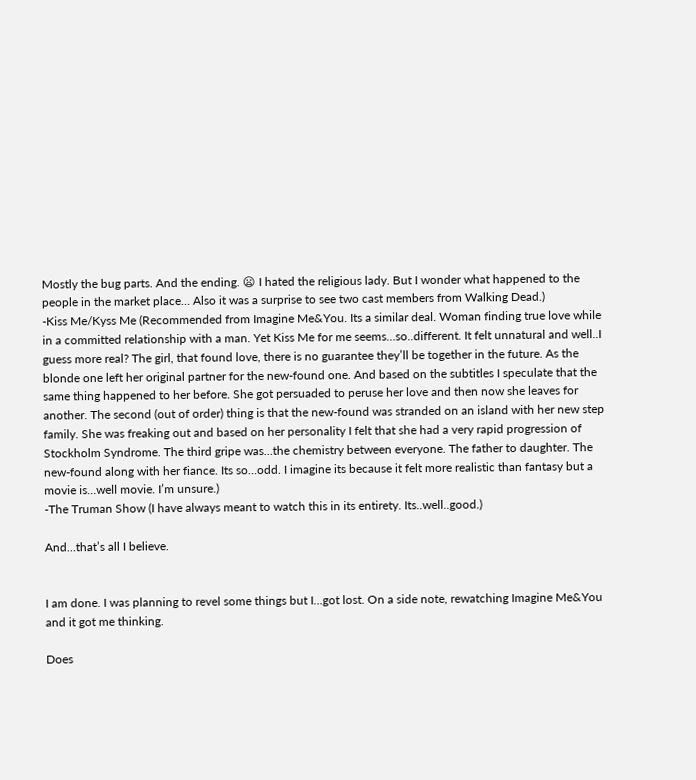Mostly the bug parts. And the ending. 😦 I hated the religious lady. But I wonder what happened to the people in the market place… Also it was a surprise to see two cast members from Walking Dead.)
-Kiss Me/Kyss Me (Recommended from Imagine Me&You. Its a similar deal. Woman finding true love while in a committed relationship with a man. Yet Kiss Me for me seems…so..different. It felt unnatural and well..I guess more real? The girl, that found love, there is no guarantee they’ll be together in the future. As the blonde one left her original partner for the new-found one. And based on the subtitles I speculate that the same thing happened to her before. She got persuaded to peruse her love and then now she leaves for another. The second (out of order) thing is that the new-found was stranded on an island with her new step family. She was freaking out and based on her personality I felt that she had a very rapid progression of Stockholm Syndrome. The third gripe was…the chemistry between everyone. The father to daughter. The new-found along with her fiance. Its so…odd. I imagine its because it felt more realistic than fantasy but a movie is…well movie. I’m unsure.)
-The Truman Show (I have always meant to watch this in its entirety. Its..well..good.)

And…that’s all I believe.


I am done. I was planning to revel some things but I…got lost. On a side note, rewatching Imagine Me&You and it got me thinking.

Does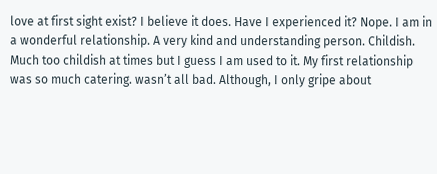love at first sight exist? I believe it does. Have I experienced it? Nope. I am in a wonderful relationship. A very kind and understanding person. Childish. Much too childish at times but I guess I am used to it. My first relationship was so much catering. wasn’t all bad. Although, I only gripe about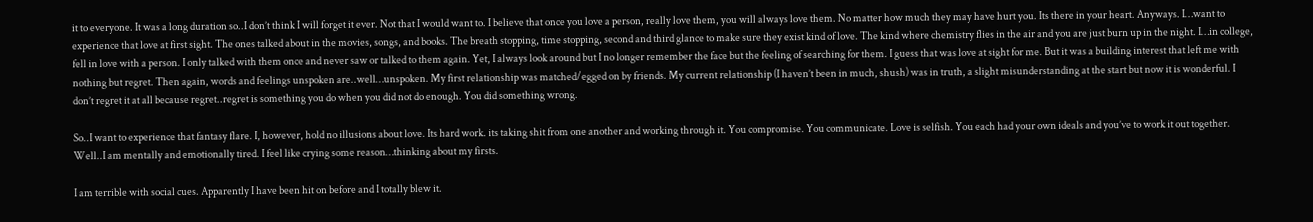it to everyone. It was a long duration so..I don’t think I will forget it ever. Not that I would want to. I believe that once you love a person, really love them, you will always love them. No matter how much they may have hurt you. Its there in your heart. Anyways. I…want to experience that love at first sight. The ones talked about in the movies, songs, and books. The breath stopping, time stopping, second and third glance to make sure they exist kind of love. The kind where chemistry flies in the air and you are just burn up in the night. I…in college, fell in love with a person. I only talked with them once and never saw or talked to them again. Yet, I always look around but I no longer remember the face but the feeling of searching for them. I guess that was love at sight for me. But it was a building interest that left me with nothing but regret. Then again, words and feelings unspoken are..well…unspoken. My first relationship was matched/egged on by friends. My current relationship (I haven’t been in much, shush) was in truth, a slight misunderstanding at the start but now it is wonderful. I don’t regret it at all because regret..regret is something you do when you did not do enough. You did something wrong.

So..I want to experience that fantasy flare. I, however, hold no illusions about love. Its hard work. its taking shit from one another and working through it. You compromise. You communicate. Love is selfish. You each had your own ideals and you’ve to work it out together. Well..I am mentally and emotionally tired. I feel like crying some reason…thinking about my firsts.

I am terrible with social cues. Apparently I have been hit on before and I totally blew it.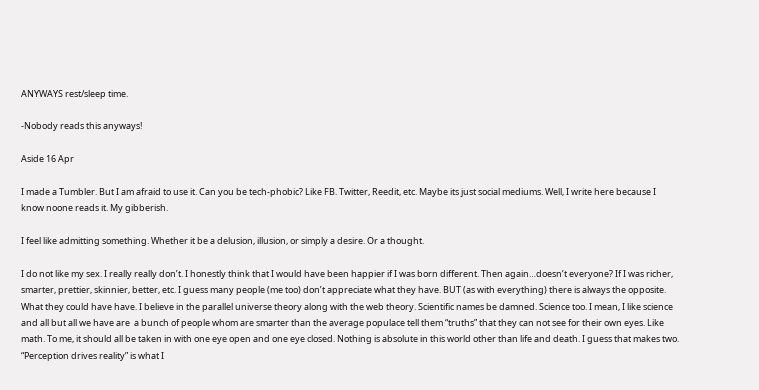ANYWAYS rest/sleep time.

-Nobody reads this anyways!

Aside 16 Apr

I made a Tumbler. But I am afraid to use it. Can you be tech-phobic? Like FB. Twitter, Reedit, etc. Maybe its just social mediums. Well, I write here because I know noone reads it. My gibberish.

I feel like admitting something. Whether it be a delusion, illusion, or simply a desire. Or a thought.

I do not like my sex. I really really don’t. I honestly think that I would have been happier if I was born different. Then again…doesn’t everyone? If I was richer, smarter, prettier, skinnier, better, etc. I guess many people (me too) don’t appreciate what they have. BUT (as with everything) there is always the opposite. What they could have have. I believe in the parallel universe theory along with the web theory. Scientific names be damned. Science too. I mean, I like science and all but all we have are  a bunch of people whom are smarter than the average populace tell them “truths” that they can not see for their own eyes. Like math. To me, it should all be taken in with one eye open and one eye closed. Nothing is absolute in this world other than life and death. I guess that makes two. “Perception drives reality” is what I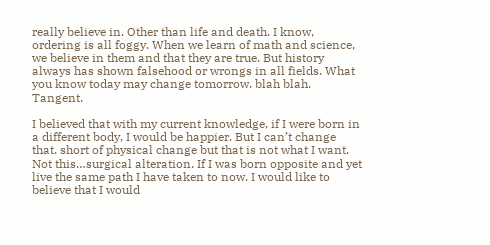really believe in. Other than life and death. I know, ordering is all foggy. When we learn of math and science, we believe in them and that they are true. But history always has shown falsehood or wrongs in all fields. What you know today may change tomorrow. blah blah. Tangent.

I believed that with my current knowledge, if I were born in a different body, I would be happier. But I can’t change that. short of physical change but that is not what I want. Not this…surgical alteration. If I was born opposite and yet live the same path I have taken to now. I would like to believe that I would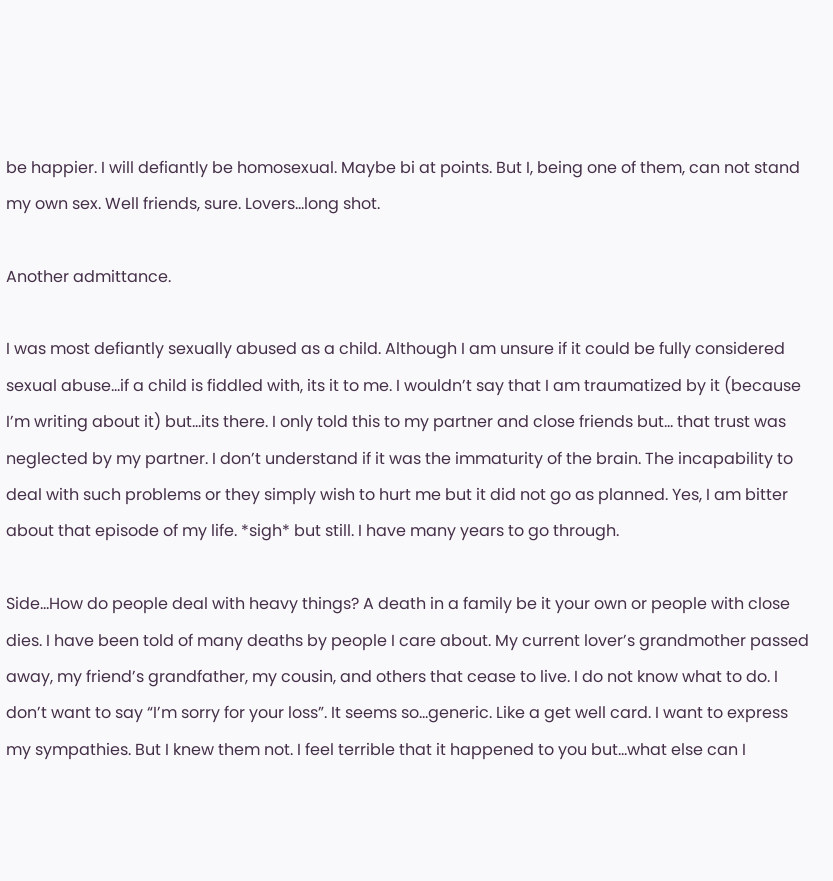be happier. I will defiantly be homosexual. Maybe bi at points. But I, being one of them, can not stand my own sex. Well friends, sure. Lovers…long shot.

Another admittance.

I was most defiantly sexually abused as a child. Although I am unsure if it could be fully considered sexual abuse…if a child is fiddled with, its it to me. I wouldn’t say that I am traumatized by it (because I’m writing about it) but…its there. I only told this to my partner and close friends but… that trust was neglected by my partner. I don’t understand if it was the immaturity of the brain. The incapability to deal with such problems or they simply wish to hurt me but it did not go as planned. Yes, I am bitter about that episode of my life. *sigh* but still. I have many years to go through.

Side…How do people deal with heavy things? A death in a family be it your own or people with close dies. I have been told of many deaths by people I care about. My current lover’s grandmother passed away, my friend’s grandfather, my cousin, and others that cease to live. I do not know what to do. I don’t want to say “I’m sorry for your loss”. It seems so…generic. Like a get well card. I want to express my sympathies. But I knew them not. I feel terrible that it happened to you but…what else can I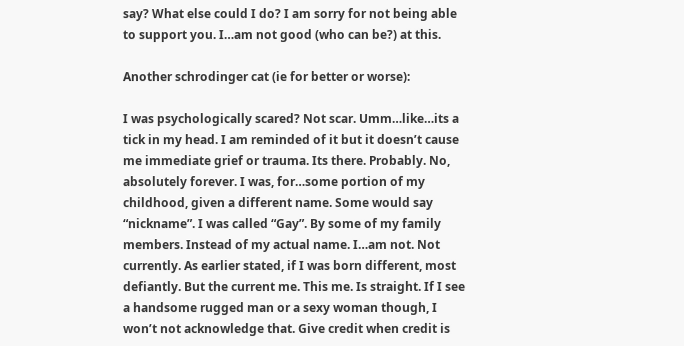say? What else could I do? I am sorry for not being able to support you. I…am not good (who can be?) at this.

Another schrodinger cat (ie for better or worse):

I was psychologically scared? Not scar. Umm…like…its a tick in my head. I am reminded of it but it doesn’t cause me immediate grief or trauma. Its there. Probably. No, absolutely forever. I was, for…some portion of my childhood, given a different name. Some would say “nickname”. I was called “Gay”. By some of my family members. Instead of my actual name. I…am not. Not currently. As earlier stated, if I was born different, most defiantly. But the current me. This me. Is straight. If I see a handsome rugged man or a sexy woman though, I won’t not acknowledge that. Give credit when credit is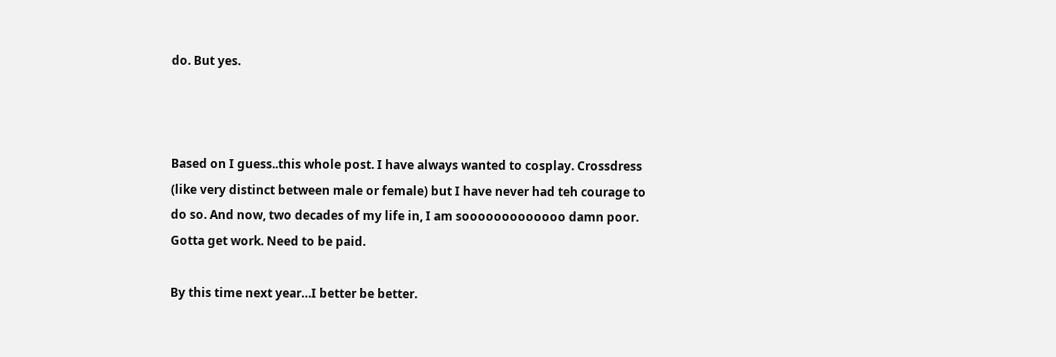do. But yes.



Based on I guess..this whole post. I have always wanted to cosplay. Crossdress (like very distinct between male or female) but I have never had teh courage to do so. And now, two decades of my life in, I am sooooooooooooo damn poor. Gotta get work. Need to be paid.

By this time next year…I better be better.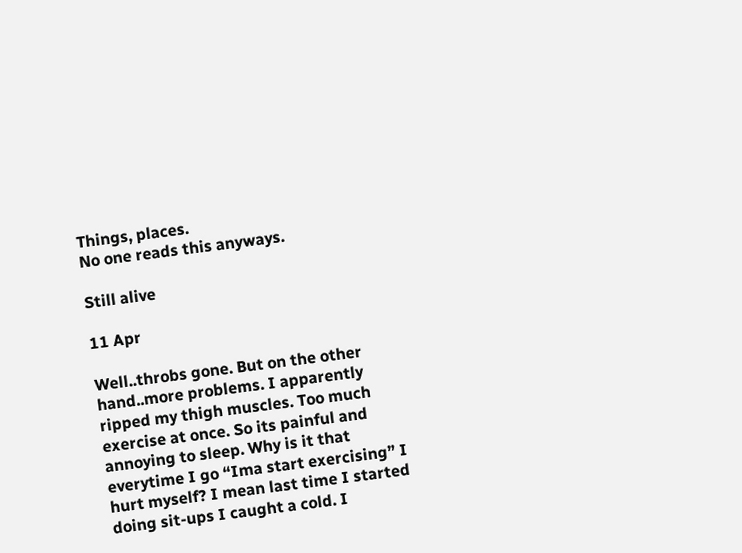Things, places.
No one reads this anyways.

Still alive

11 Apr

Well..throbs gone. But on the other hand..more problems. I apparently ripped my thigh muscles. Too much exercise at once. So its painful and annoying to sleep. Why is it that everytime I go “Ima start exercising” I hurt myself? I mean last time I started doing sit-ups I caught a cold. I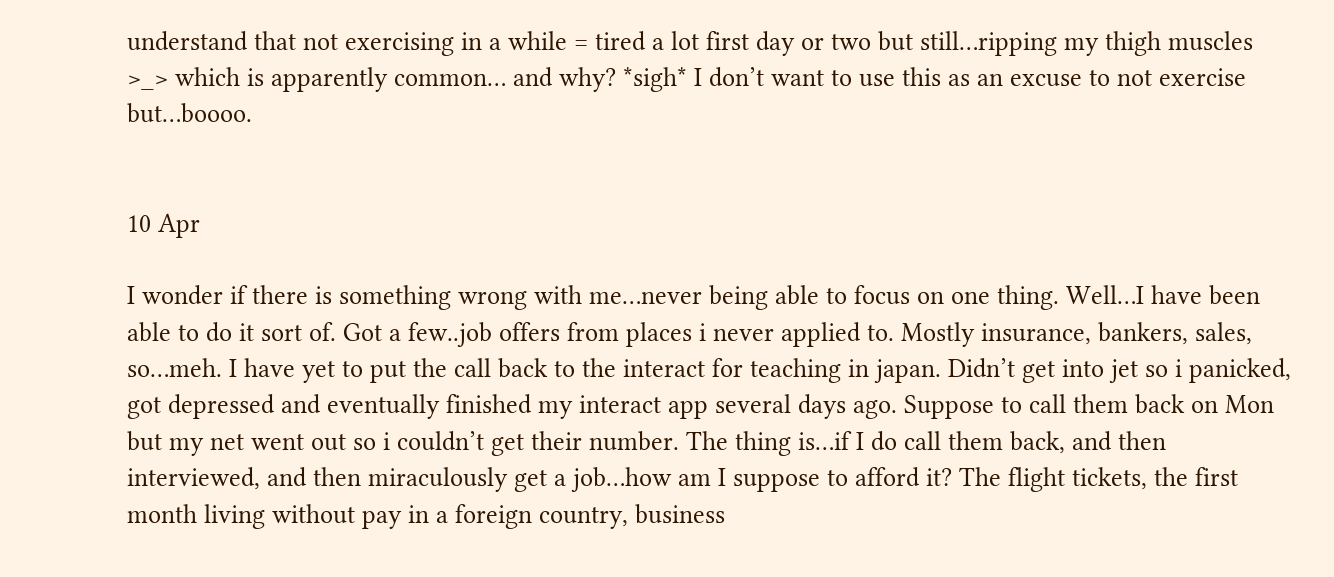understand that not exercising in a while = tired a lot first day or two but still…ripping my thigh muscles >_> which is apparently common… and why? *sigh* I don’t want to use this as an excuse to not exercise but…boooo.


10 Apr

I wonder if there is something wrong with me…never being able to focus on one thing. Well…I have been able to do it sort of. Got a few..job offers from places i never applied to. Mostly insurance, bankers, sales, so…meh. I have yet to put the call back to the interact for teaching in japan. Didn’t get into jet so i panicked, got depressed and eventually finished my interact app several days ago. Suppose to call them back on Mon but my net went out so i couldn’t get their number. The thing is…if I do call them back, and then interviewed, and then miraculously get a job…how am I suppose to afford it? The flight tickets, the first month living without pay in a foreign country, business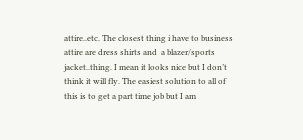attire..etc. The closest thing i have to business attire are dress shirts and  a blazer/sports jacket..thing. I mean it looks nice but I don’t think it will fly. The easiest solution to all of this is to get a part time job but I am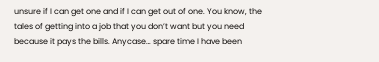unsure if I can get one and if I can get out of one. You know, the tales of getting into a job that you don’t want but you need because it pays the bills. Anycase… spare time I have been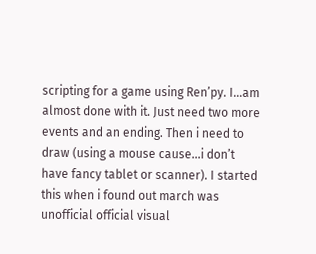scripting for a game using Ren’py. I…am almost done with it. Just need two more events and an ending. Then i need to draw (using a mouse cause…i don’t have fancy tablet or scanner). I started this when i found out march was unofficial official visual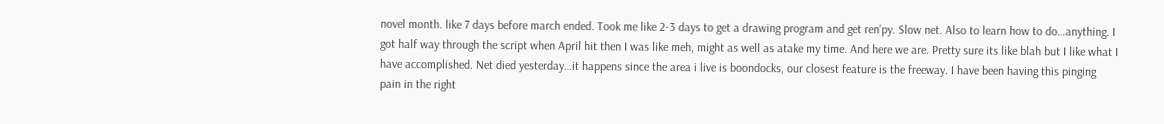novel month. like 7 days before march ended. Took me like 2-3 days to get a drawing program and get ren’py. Slow net. Also to learn how to do…anything. I got half way through the script when April hit then I was like meh, might as well as atake my time. And here we are. Pretty sure its like blah but I like what I have accomplished. Net died yesterday…it happens since the area i live is boondocks, our closest feature is the freeway. I have been having this pinging pain in the right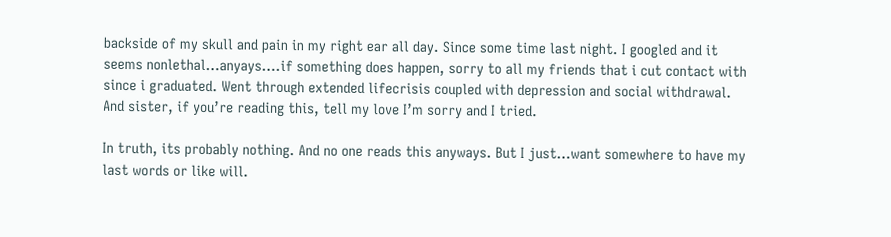backside of my skull and pain in my right ear all day. Since some time last night. I googled and it seems nonlethal…anyays….if something does happen, sorry to all my friends that i cut contact with since i graduated. Went through extended lifecrisis coupled with depression and social withdrawal. And sister, if you’re reading this, tell my love I’m sorry and I tried.

In truth, its probably nothing. And no one reads this anyways. But I just…want somewhere to have my last words or like will.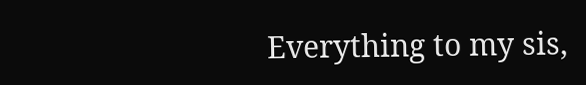Everything to my sis,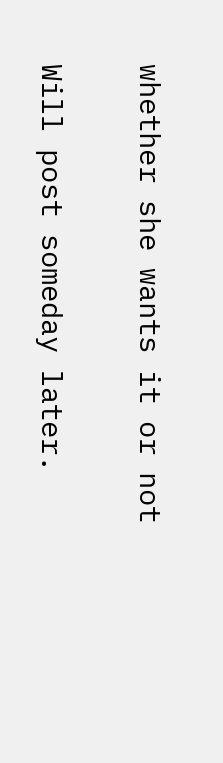whether she wants it or not

Will post someday later.